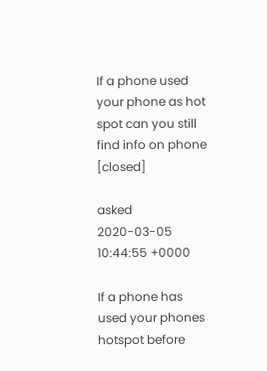If a phone used your phone as hot spot can you still find info on phone [closed]

asked 2020-03-05 10:44:55 +0000

If a phone has used your phones hotspot before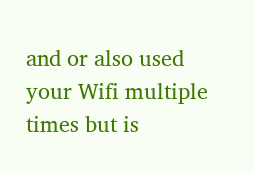and or also used your Wifi multiple times but is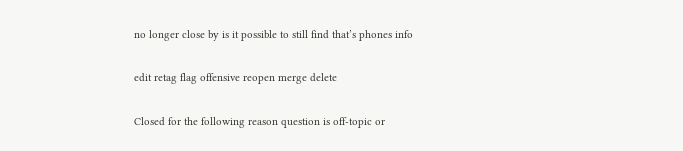no longer close by is it possible to still find that’s phones info

edit retag flag offensive reopen merge delete

Closed for the following reason question is off-topic or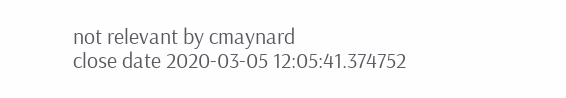not relevant by cmaynard
close date 2020-03-05 12:05:41.374752